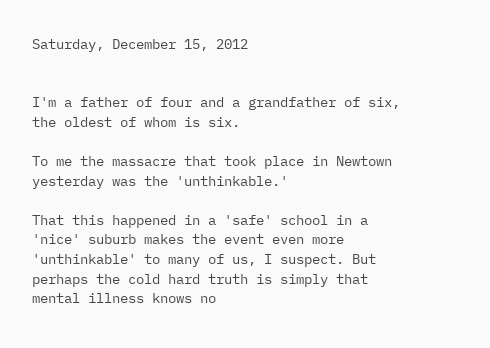Saturday, December 15, 2012


I'm a father of four and a grandfather of six, the oldest of whom is six.

To me the massacre that took place in Newtown yesterday was the 'unthinkable.'

That this happened in a 'safe' school in a 'nice' suburb makes the event even more 'unthinkable' to many of us, I suspect. But perhaps the cold hard truth is simply that mental illness knows no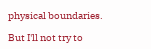physical boundaries.

But I'll not try to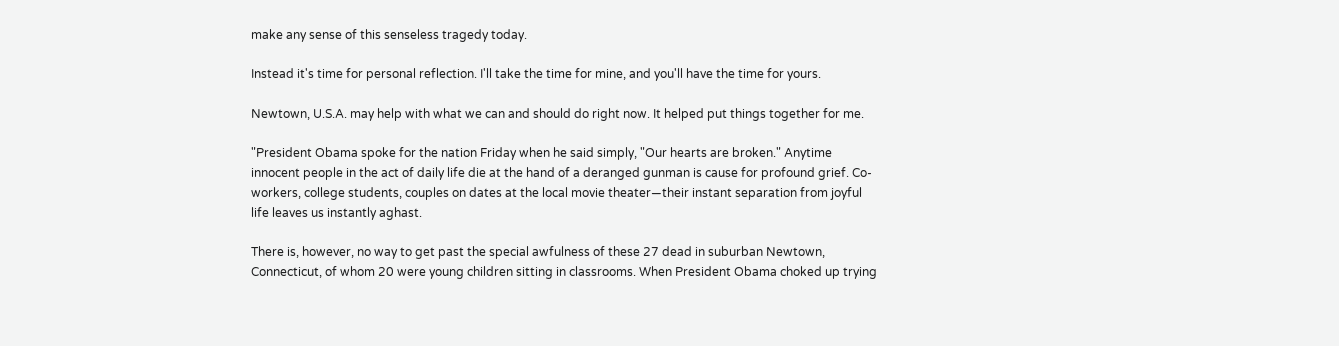make any sense of this senseless tragedy today.

Instead it's time for personal reflection. I'll take the time for mine, and you'll have the time for yours.

Newtown, U.S.A. may help with what we can and should do right now. It helped put things together for me.

"President Obama spoke for the nation Friday when he said simply, "Our hearts are broken." Anytime innocent people in the act of daily life die at the hand of a deranged gunman is cause for profound grief. Co-workers, college students, couples on dates at the local movie theater—their instant separation from joyful life leaves us instantly aghast.

There is, however, no way to get past the special awfulness of these 27 dead in suburban Newtown, Connecticut, of whom 20 were young children sitting in classrooms. When President Obama choked up trying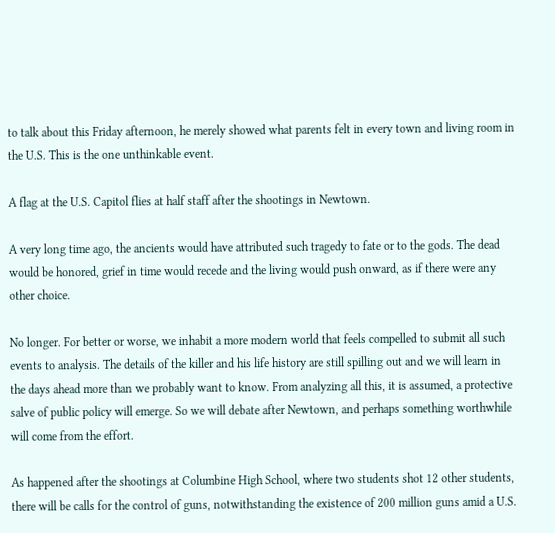to talk about this Friday afternoon, he merely showed what parents felt in every town and living room in the U.S. This is the one unthinkable event.

A flag at the U.S. Capitol flies at half staff after the shootings in Newtown.

A very long time ago, the ancients would have attributed such tragedy to fate or to the gods. The dead would be honored, grief in time would recede and the living would push onward, as if there were any other choice.

No longer. For better or worse, we inhabit a more modern world that feels compelled to submit all such events to analysis. The details of the killer and his life history are still spilling out and we will learn in the days ahead more than we probably want to know. From analyzing all this, it is assumed, a protective salve of public policy will emerge. So we will debate after Newtown, and perhaps something worthwhile will come from the effort.

As happened after the shootings at Columbine High School, where two students shot 12 other students, there will be calls for the control of guns, notwithstanding the existence of 200 million guns amid a U.S.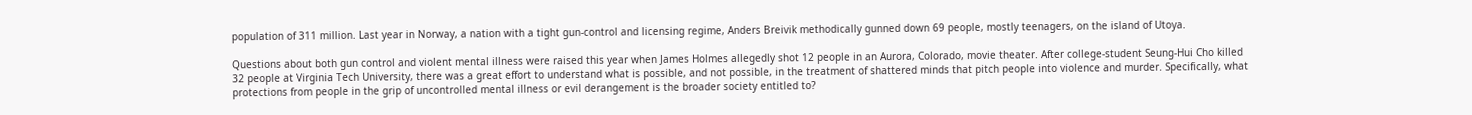population of 311 million. Last year in Norway, a nation with a tight gun-control and licensing regime, Anders Breivik methodically gunned down 69 people, mostly teenagers, on the island of Utoya.

Questions about both gun control and violent mental illness were raised this year when James Holmes allegedly shot 12 people in an Aurora, Colorado, movie theater. After college-student Seung-Hui Cho killed 32 people at Virginia Tech University, there was a great effort to understand what is possible, and not possible, in the treatment of shattered minds that pitch people into violence and murder. Specifically, what protections from people in the grip of uncontrolled mental illness or evil derangement is the broader society entitled to?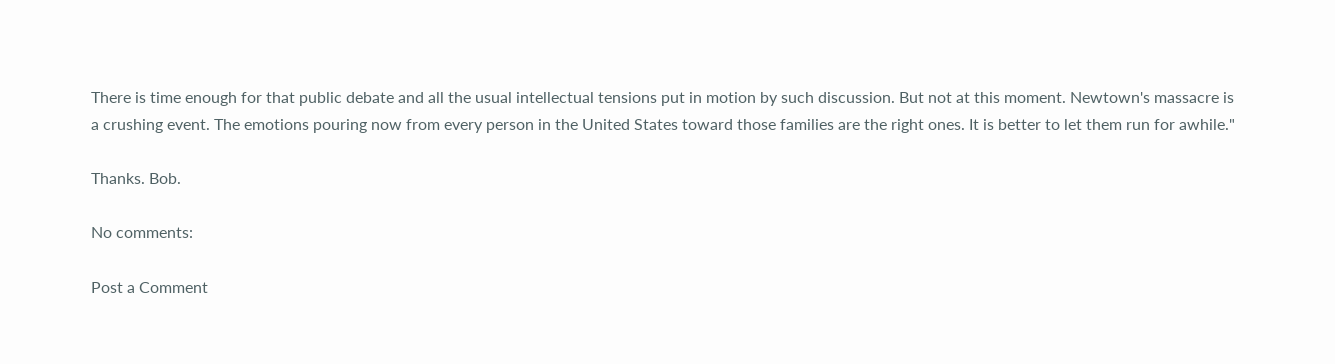There is time enough for that public debate and all the usual intellectual tensions put in motion by such discussion. But not at this moment. Newtown's massacre is a crushing event. The emotions pouring now from every person in the United States toward those families are the right ones. It is better to let them run for awhile."

Thanks. Bob.

No comments:

Post a Comment